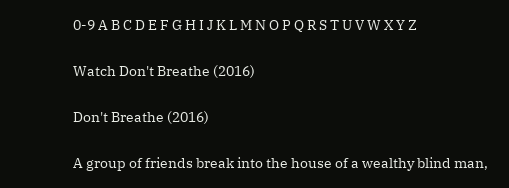0-9 A B C D E F G H I J K L M N O P Q R S T U V W X Y Z

Watch Don't Breathe (2016)

Don't Breathe (2016)

A group of friends break into the house of a wealthy blind man,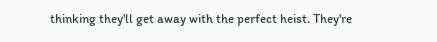thinking they'll get away with the perfect heist. They're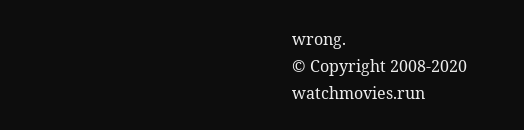wrong.
© Copyright 2008-2020 watchmovies.run